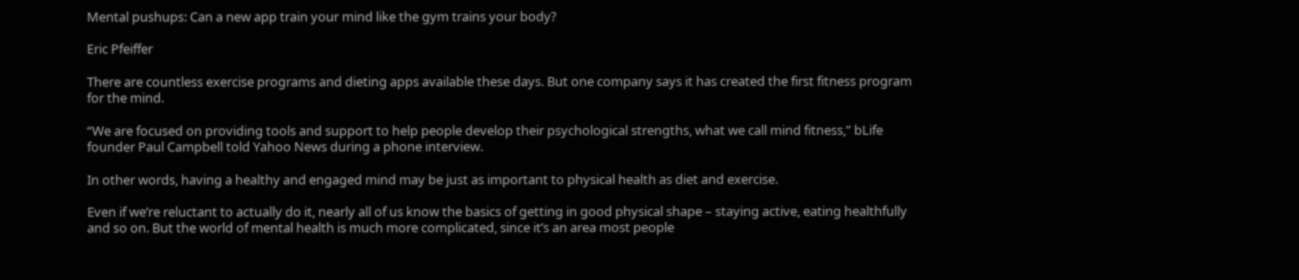Mental pushups: Can a new app train your mind like the gym trains your body?

Eric Pfeiffer

There are countless exercise programs and dieting apps available these days. But one company says it has created the first fitness program for the mind.

“We are focused on providing tools and support to help people develop their psychological strengths, what we call mind fitness,” bLife founder Paul Campbell told Yahoo News during a phone interview.

In other words, having a healthy and engaged mind may be just as important to physical health as diet and exercise.

Even if we’re reluctant to actually do it, nearly all of us know the basics of getting in good physical shape – staying active, eating healthfully and so on. But the world of mental health is much more complicated, since it’s an area most people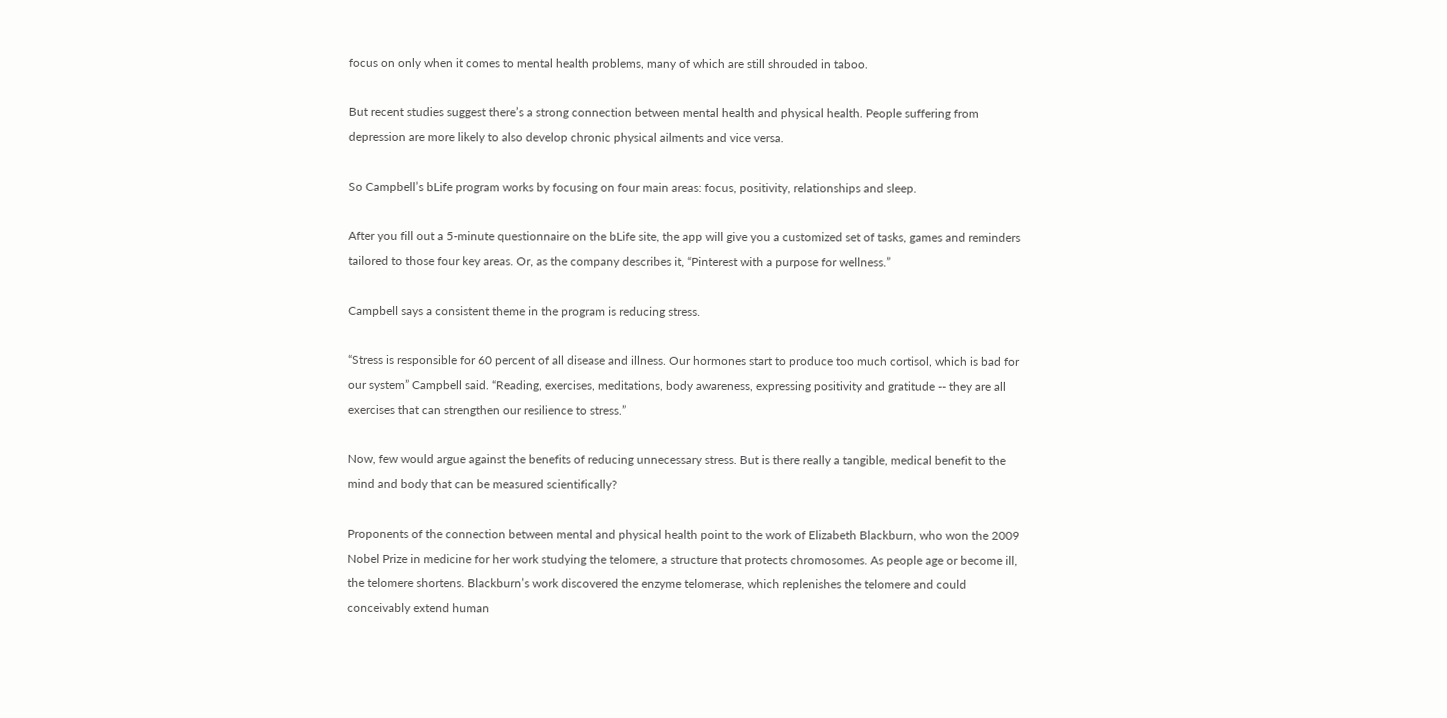focus on only when it comes to mental health problems, many of which are still shrouded in taboo.

But recent studies suggest there’s a strong connection between mental health and physical health. People suffering from depression are more likely to also develop chronic physical ailments and vice versa.

So Campbell’s bLife program works by focusing on four main areas: focus, positivity, relationships and sleep.

After you fill out a 5-minute questionnaire on the bLife site, the app will give you a customized set of tasks, games and reminders tailored to those four key areas. Or, as the company describes it, “Pinterest with a purpose for wellness.”

Campbell says a consistent theme in the program is reducing stress.

“Stress is responsible for 60 percent of all disease and illness. Our hormones start to produce too much cortisol, which is bad for our system” Campbell said. “Reading, exercises, meditations, body awareness, expressing positivity and gratitude -- they are all exercises that can strengthen our resilience to stress.”

Now, few would argue against the benefits of reducing unnecessary stress. But is there really a tangible, medical benefit to the mind and body that can be measured scientifically?

Proponents of the connection between mental and physical health point to the work of Elizabeth Blackburn, who won the 2009 Nobel Prize in medicine for her work studying the telomere, a structure that protects chromosomes. As people age or become ill, the telomere shortens. Blackburn’s work discovered the enzyme telomerase, which replenishes the telomere and could conceivably extend human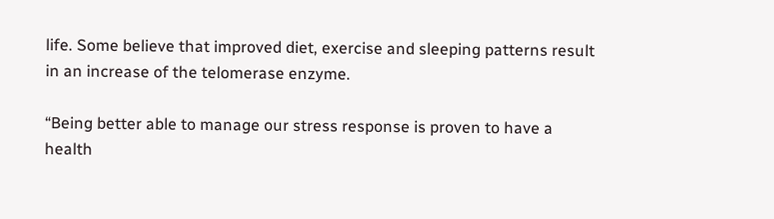life. Some believe that improved diet, exercise and sleeping patterns result in an increase of the telomerase enzyme.

“Being better able to manage our stress response is proven to have a health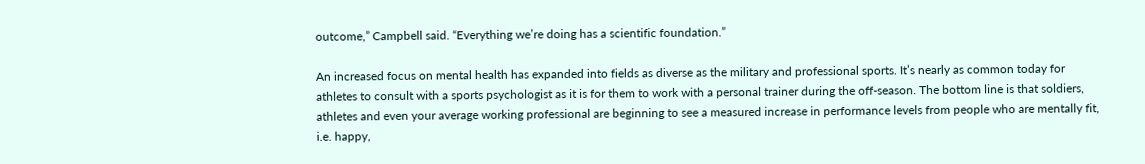outcome,” Campbell said. “Everything we’re doing has a scientific foundation.”

An increased focus on mental health has expanded into fields as diverse as the military and professional sports. It’s nearly as common today for athletes to consult with a sports psychologist as it is for them to work with a personal trainer during the off-season. The bottom line is that soldiers, athletes and even your average working professional are beginning to see a measured increase in performance levels from people who are mentally fit, i.e. happy,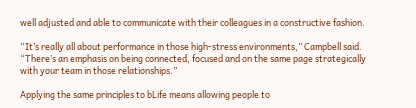well adjusted and able to communicate with their colleagues in a constructive fashion.

“It’s really all about performance in those high-stress environments,” Campbell said. “There’s an emphasis on being connected, focused and on the same page strategically with your team in those relationships.”

Applying the same principles to bLife means allowing people to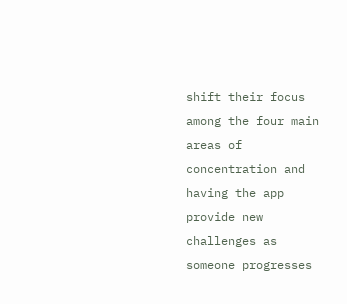shift their focus among the four main areas of concentration and having the app provide new challenges as someone progresses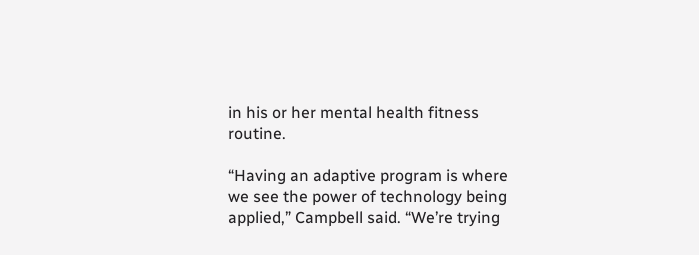in his or her mental health fitness routine.

“Having an adaptive program is where we see the power of technology being applied,” Campbell said. “We’re trying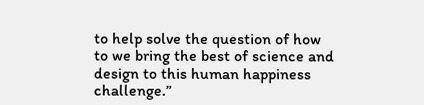to help solve the question of how to we bring the best of science and design to this human happiness challenge.”